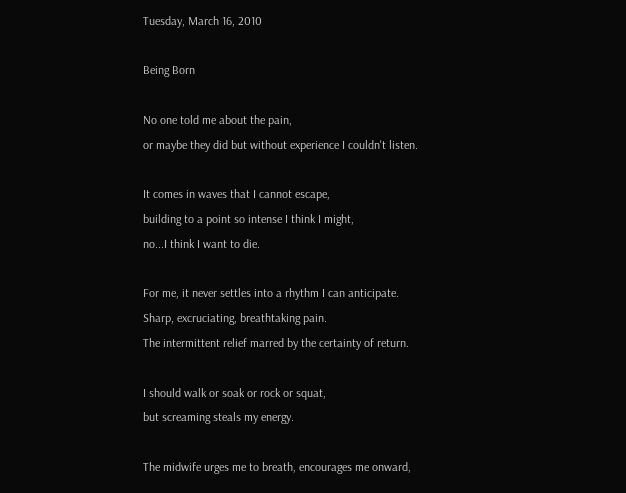Tuesday, March 16, 2010

Being Born

No one told me about the pain,
or maybe they did but without experience I couldn't listen.

It comes in waves that I cannot escape,
building to a point so intense I think I might,
no...I think I want to die.

For me, it never settles into a rhythm I can anticipate.
Sharp, excruciating, breathtaking pain.
The intermittent relief marred by the certainty of return.

I should walk or soak or rock or squat,
but screaming steals my energy.

The midwife urges me to breath, encourages me onward,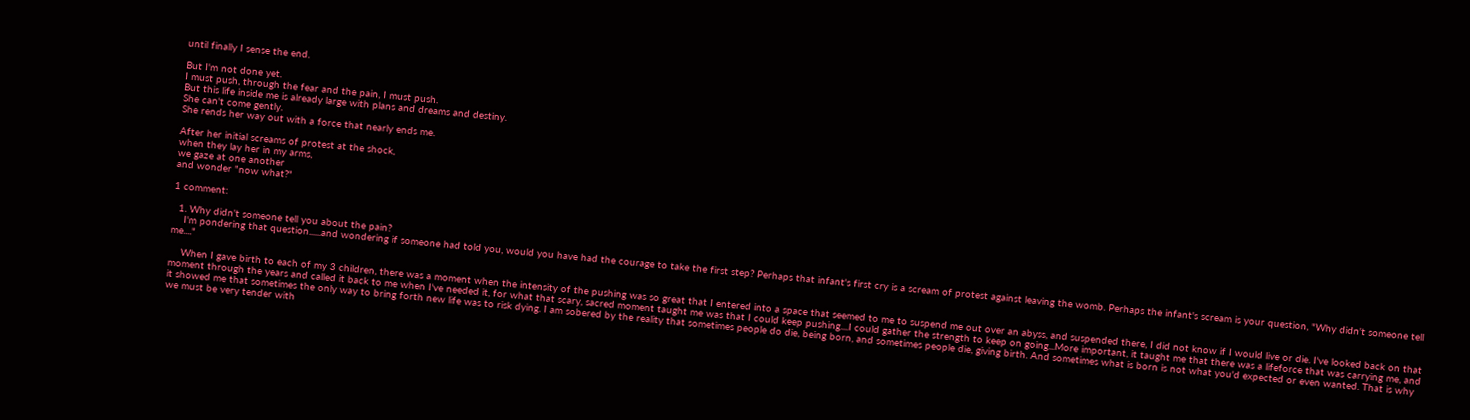until finally I sense the end.

But I'm not done yet.
I must push, through the fear and the pain, I must push.
But this life inside me is already large with plans and dreams and destiny.
She can't come gently.
She rends her way out with a force that nearly ends me.

After her initial screams of protest at the shock,
when they lay her in my arms,
we gaze at one another
and wonder "now what?"

1 comment:

  1. Why didn't someone tell you about the pain?
    I'm pondering that question......and wondering if someone had told you, would you have had the courage to take the first step? Perhaps that infant's first cry is a scream of protest against leaving the womb. Perhaps the infant's scream is your question, "Why didn't someone tell me...."

    When I gave birth to each of my 3 children, there was a moment when the intensity of the pushing was so great that I entered into a space that seemed to me to suspend me out over an abyss, and suspended there, I did not know if I would live or die. I've looked back on that moment through the years and called it back to me when I've needed it, for what that scary, sacred moment taught me was that I could keep pushing....I could gather the strength to keep on going...More important, it taught me that there was a lifeforce that was carrying me, and it showed me that sometimes the only way to bring forth new life was to risk dying. I am sobered by the reality that sometimes people do die, being born, and sometimes people die, giving birth. And sometimes what is born is not what you'd expected or even wanted. That is why we must be very tender with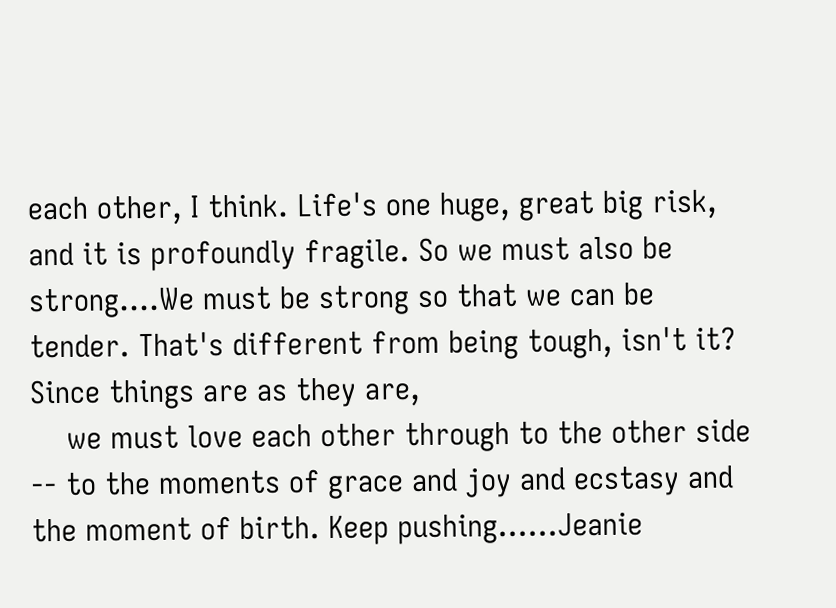each other, I think. Life's one huge, great big risk, and it is profoundly fragile. So we must also be strong....We must be strong so that we can be tender. That's different from being tough, isn't it? Since things are as they are,
    we must love each other through to the other side -- to the moments of grace and joy and ecstasy and the moment of birth. Keep pushing......Jeanie